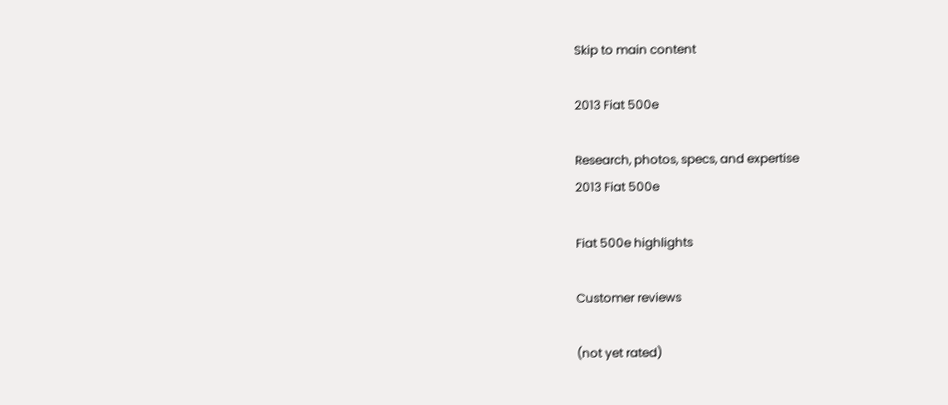Skip to main content

2013 Fiat 500e

Research, photos, specs, and expertise
2013 Fiat 500e

Fiat 500e highlights

Customer reviews

(not yet rated)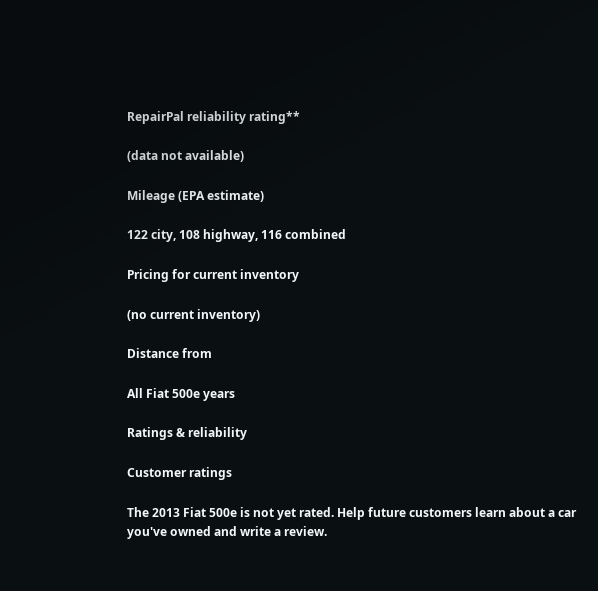RepairPal reliability rating**

(data not available)

Mileage (EPA estimate)

122 city, 108 highway, 116 combined

Pricing for current inventory

(no current inventory)

Distance from

All Fiat 500e years

Ratings & reliability

Customer ratings

The 2013 Fiat 500e is not yet rated. Help future customers learn about a car you've owned and write a review.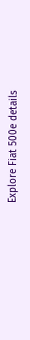Explore Fiat 500e details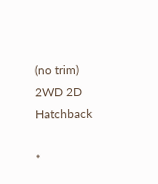(no trim) 2WD 2D Hatchback

*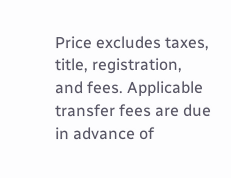Price excludes taxes, title, registration, and fees. Applicable transfer fees are due in advance of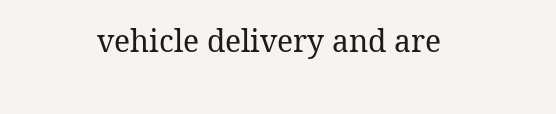vehicle delivery and are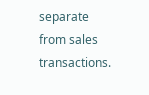separate from sales transactions.